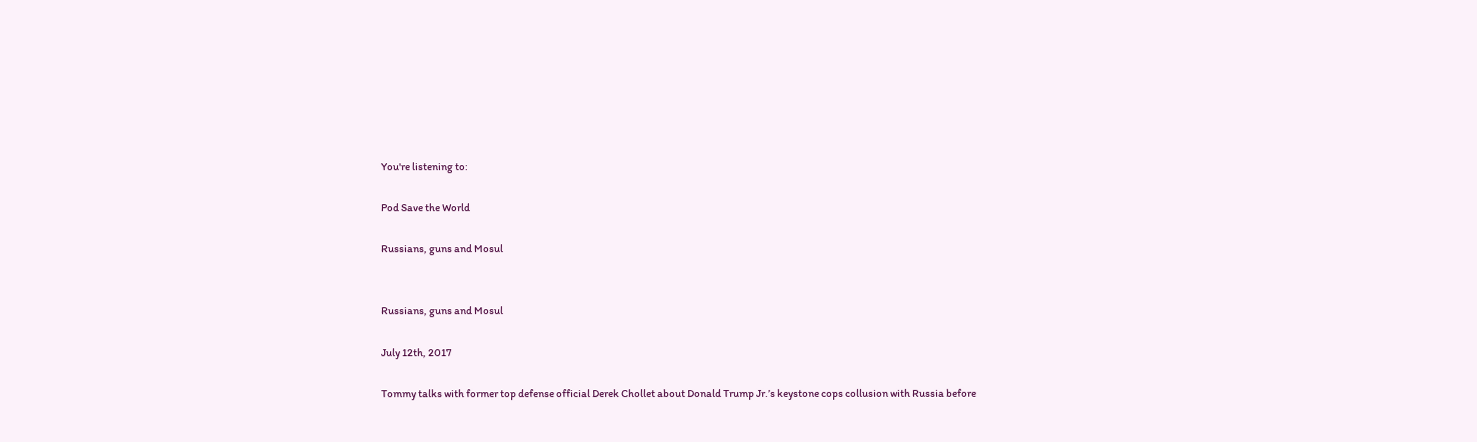You're listening to:

Pod Save the World

Russians, guns and Mosul


Russians, guns and Mosul

July 12th, 2017

Tommy talks with former top defense official Derek Chollet about Donald Trump Jr.’s keystone cops collusion with Russia before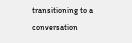transitioning to a conversation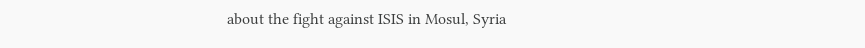about the fight against ISIS in Mosul, Syria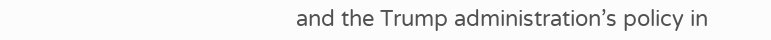and the Trump administration’s policy in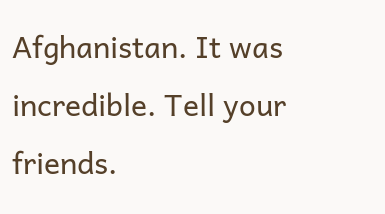Afghanistan. It was incredible. Tell your friends.